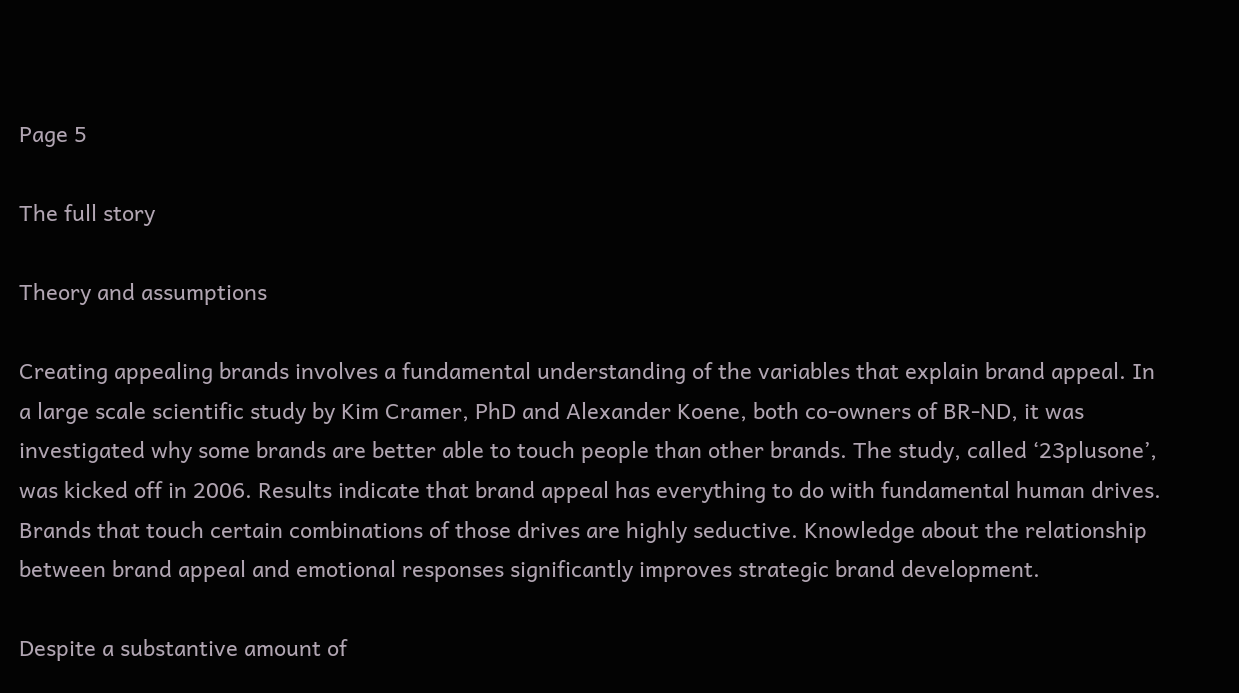Page 5

The full story

Theory and assumptions

Creating appealing brands involves a fundamental understanding of the variables that explain brand appeal. In a large scale scientific study by Kim Cramer, PhD and Alexander Koene, both co-owners of BR-ND, it was investigated why some brands are better able to touch people than other brands. The study, called ‘23plusone’, was kicked off in 2006. Results indicate that brand appeal has everything to do with fundamental human drives. Brands that touch certain combinations of those drives are highly seductive. Knowledge about the relationship between brand appeal and emotional responses significantly improves strategic brand development.

Despite a substantive amount of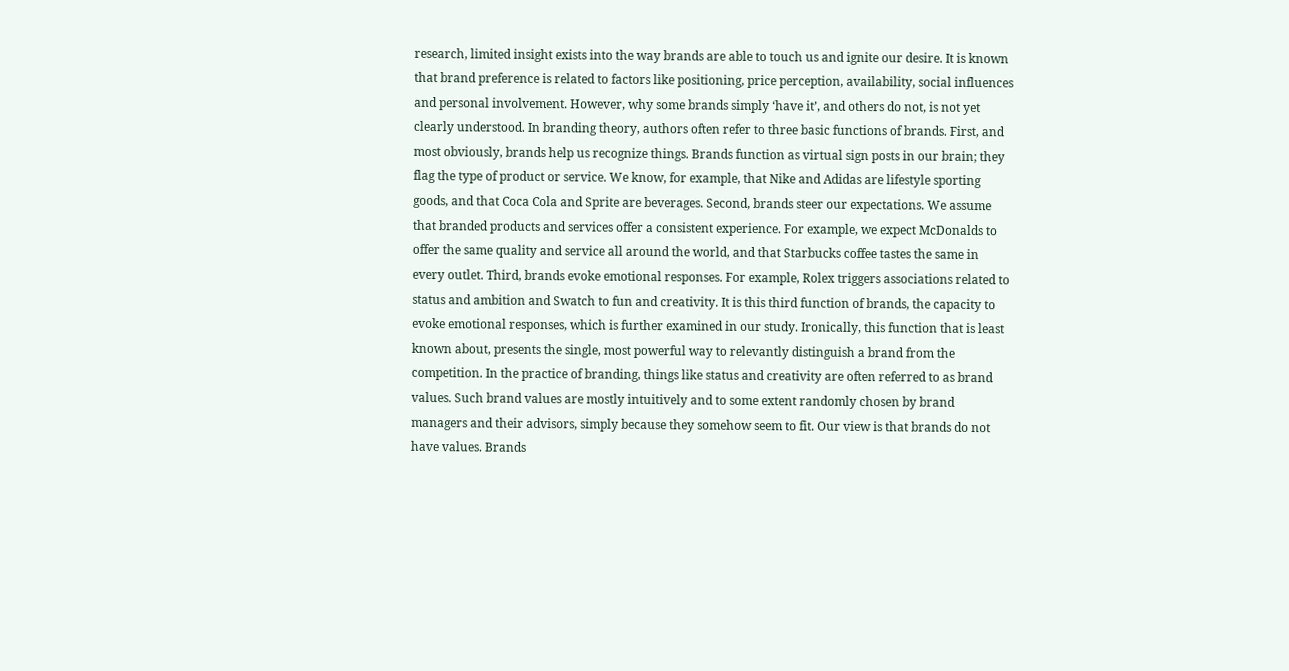research, limited insight exists into the way brands are able to touch us and ignite our desire. It is known that brand preference is related to factors like positioning, price perception, availability, social influences and personal involvement. However, why some brands simply ‘have it’, and others do not, is not yet clearly understood. In branding theory, authors often refer to three basic functions of brands. First, and most obviously, brands help us recognize things. Brands function as virtual sign posts in our brain; they flag the type of product or service. We know, for example, that Nike and Adidas are lifestyle sporting goods, and that Coca Cola and Sprite are beverages. Second, brands steer our expectations. We assume that branded products and services offer a consistent experience. For example, we expect McDonalds to offer the same quality and service all around the world, and that Starbucks coffee tastes the same in every outlet. Third, brands evoke emotional responses. For example, Rolex triggers associations related to status and ambition and Swatch to fun and creativity. It is this third function of brands, the capacity to evoke emotional responses, which is further examined in our study. Ironically, this function that is least known about, presents the single, most powerful way to relevantly distinguish a brand from the competition. In the practice of branding, things like status and creativity are often referred to as brand values. Such brand values are mostly intuitively and to some extent randomly chosen by brand managers and their advisors, simply because they somehow seem to fit. Our view is that brands do not have values. Brands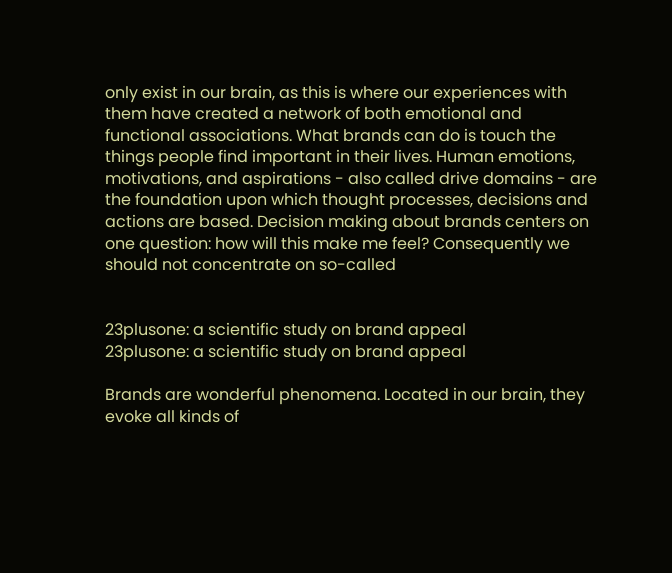only exist in our brain, as this is where our experiences with them have created a network of both emotional and functional associations. What brands can do is touch the things people find important in their lives. Human emotions, motivations, and aspirations - also called drive domains - are the foundation upon which thought processes, decisions and actions are based. Decision making about brands centers on one question: how will this make me feel? Consequently we should not concentrate on so-called


23plusone: a scientific study on brand appeal
23plusone: a scientific study on brand appeal

Brands are wonderful phenomena. Located in our brain, they evoke all kinds of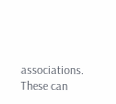associations. These can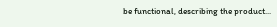be functional, describing the product...